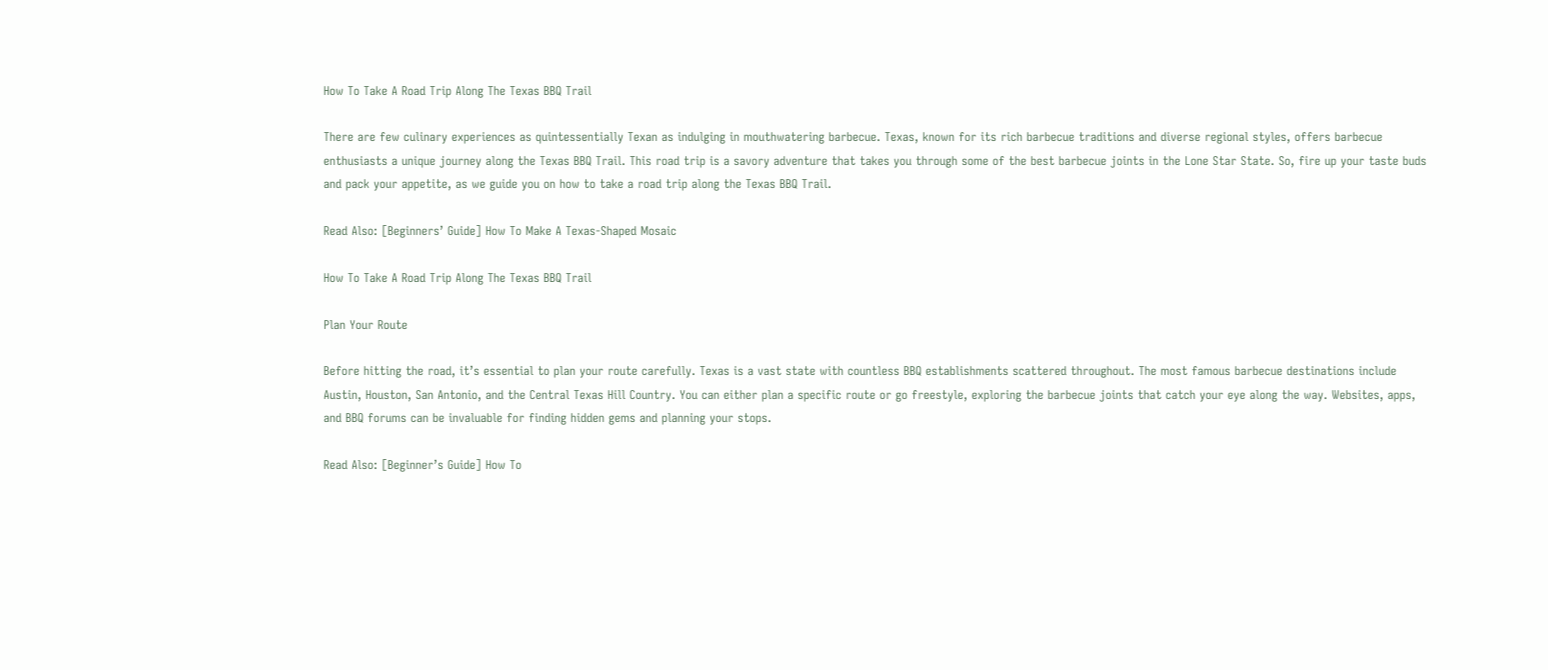How To Take A Road Trip Along The Texas BBQ Trail

There are few culinary experiences as quintessentially Texan as indulging in mouthwatering barbecue. Texas, known for its rich barbecue traditions and diverse regional styles, offers barbecue enthusiasts a unique journey along the Texas BBQ Trail. This road trip is a savory adventure that takes you through some of the best barbecue joints in the Lone Star State. So, fire up your taste buds and pack your appetite, as we guide you on how to take a road trip along the Texas BBQ Trail.

Read Also: [Beginners’ Guide] How To Make A Texas-Shaped Mosaic

How To Take A Road Trip Along The Texas BBQ Trail

Plan Your Route

Before hitting the road, it’s essential to plan your route carefully. Texas is a vast state with countless BBQ establishments scattered throughout. The most famous barbecue destinations include Austin, Houston, San Antonio, and the Central Texas Hill Country. You can either plan a specific route or go freestyle, exploring the barbecue joints that catch your eye along the way. Websites, apps, and BBQ forums can be invaluable for finding hidden gems and planning your stops.

Read Also: [Beginner’s Guide] How To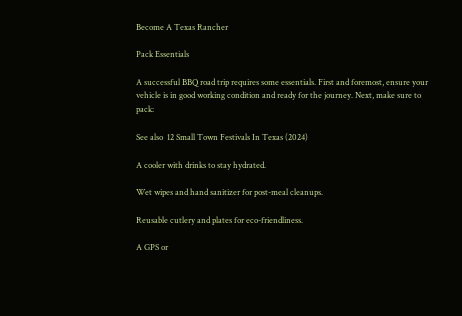Become A Texas Rancher

Pack Essentials

A successful BBQ road trip requires some essentials. First and foremost, ensure your vehicle is in good working condition and ready for the journey. Next, make sure to pack:

See also  12 Small Town Festivals In Texas (2024)

A cooler with drinks to stay hydrated.

Wet wipes and hand sanitizer for post-meal cleanups.

Reusable cutlery and plates for eco-friendliness.

A GPS or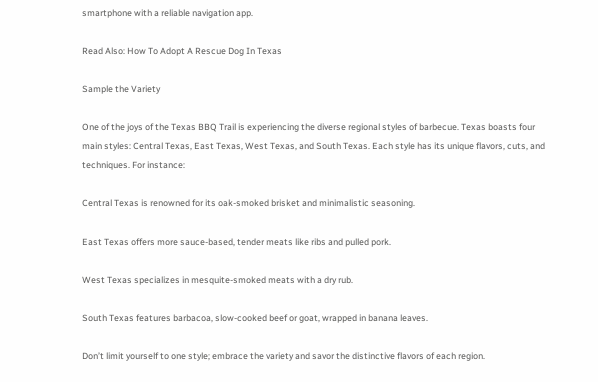smartphone with a reliable navigation app.

Read Also: How To Adopt A Rescue Dog In Texas

Sample the Variety

One of the joys of the Texas BBQ Trail is experiencing the diverse regional styles of barbecue. Texas boasts four main styles: Central Texas, East Texas, West Texas, and South Texas. Each style has its unique flavors, cuts, and techniques. For instance:

Central Texas is renowned for its oak-smoked brisket and minimalistic seasoning.

East Texas offers more sauce-based, tender meats like ribs and pulled pork.

West Texas specializes in mesquite-smoked meats with a dry rub.

South Texas features barbacoa, slow-cooked beef or goat, wrapped in banana leaves.

Don’t limit yourself to one style; embrace the variety and savor the distinctive flavors of each region.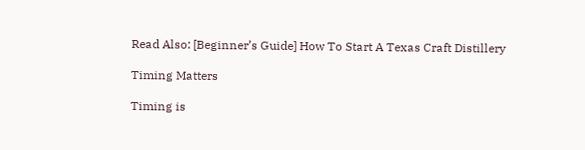Read Also: [Beginner’s Guide] How To Start A Texas Craft Distillery

Timing Matters

Timing is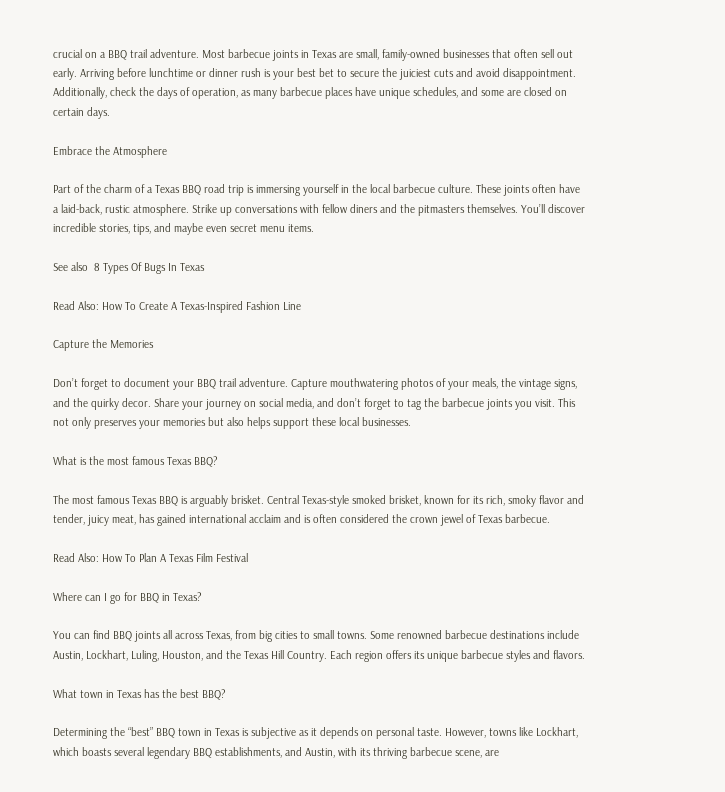crucial on a BBQ trail adventure. Most barbecue joints in Texas are small, family-owned businesses that often sell out early. Arriving before lunchtime or dinner rush is your best bet to secure the juiciest cuts and avoid disappointment. Additionally, check the days of operation, as many barbecue places have unique schedules, and some are closed on certain days.

Embrace the Atmosphere

Part of the charm of a Texas BBQ road trip is immersing yourself in the local barbecue culture. These joints often have a laid-back, rustic atmosphere. Strike up conversations with fellow diners and the pitmasters themselves. You’ll discover incredible stories, tips, and maybe even secret menu items.

See also  8 Types Of Bugs In Texas

Read Also: How To Create A Texas-Inspired Fashion Line

Capture the Memories

Don’t forget to document your BBQ trail adventure. Capture mouthwatering photos of your meals, the vintage signs, and the quirky decor. Share your journey on social media, and don’t forget to tag the barbecue joints you visit. This not only preserves your memories but also helps support these local businesses.

What is the most famous Texas BBQ?

The most famous Texas BBQ is arguably brisket. Central Texas-style smoked brisket, known for its rich, smoky flavor and tender, juicy meat, has gained international acclaim and is often considered the crown jewel of Texas barbecue.

Read Also: How To Plan A Texas Film Festival

Where can I go for BBQ in Texas?

You can find BBQ joints all across Texas, from big cities to small towns. Some renowned barbecue destinations include Austin, Lockhart, Luling, Houston, and the Texas Hill Country. Each region offers its unique barbecue styles and flavors.

What town in Texas has the best BBQ?

Determining the “best” BBQ town in Texas is subjective as it depends on personal taste. However, towns like Lockhart, which boasts several legendary BBQ establishments, and Austin, with its thriving barbecue scene, are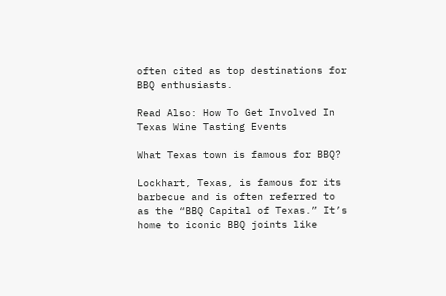often cited as top destinations for BBQ enthusiasts.

Read Also: How To Get Involved In Texas Wine Tasting Events

What Texas town is famous for BBQ?

Lockhart, Texas, is famous for its barbecue and is often referred to as the “BBQ Capital of Texas.” It’s home to iconic BBQ joints like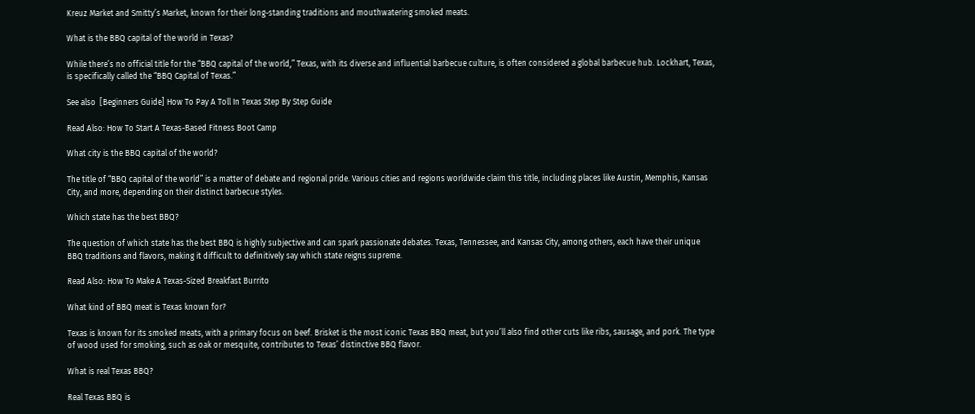Kreuz Market and Smitty’s Market, known for their long-standing traditions and mouthwatering smoked meats.

What is the BBQ capital of the world in Texas?

While there’s no official title for the “BBQ capital of the world,” Texas, with its diverse and influential barbecue culture, is often considered a global barbecue hub. Lockhart, Texas, is specifically called the “BBQ Capital of Texas.”

See also  [Beginners Guide] How To Pay A Toll In Texas Step By Step Guide

Read Also: How To Start A Texas-Based Fitness Boot Camp

What city is the BBQ capital of the world?

The title of “BBQ capital of the world” is a matter of debate and regional pride. Various cities and regions worldwide claim this title, including places like Austin, Memphis, Kansas City, and more, depending on their distinct barbecue styles.

Which state has the best BBQ?

The question of which state has the best BBQ is highly subjective and can spark passionate debates. Texas, Tennessee, and Kansas City, among others, each have their unique BBQ traditions and flavors, making it difficult to definitively say which state reigns supreme.

Read Also: How To Make A Texas-Sized Breakfast Burrito

What kind of BBQ meat is Texas known for?

Texas is known for its smoked meats, with a primary focus on beef. Brisket is the most iconic Texas BBQ meat, but you’ll also find other cuts like ribs, sausage, and pork. The type of wood used for smoking, such as oak or mesquite, contributes to Texas’ distinctive BBQ flavor.

What is real Texas BBQ?

Real Texas BBQ is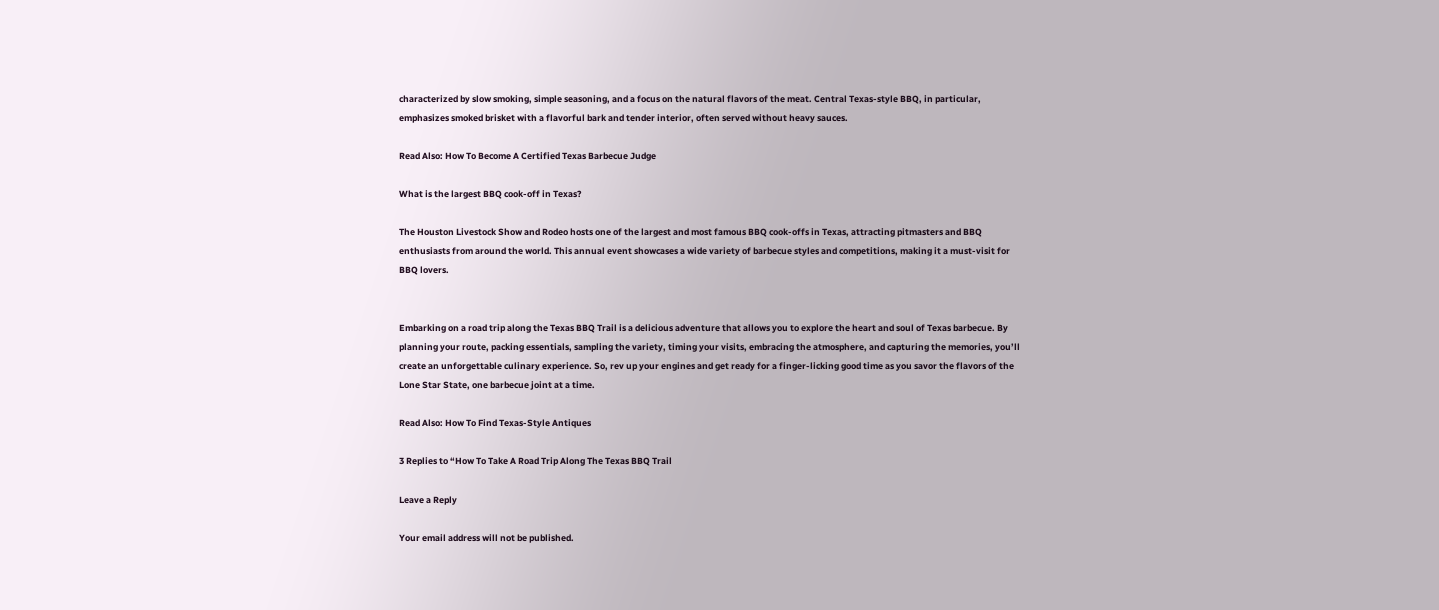characterized by slow smoking, simple seasoning, and a focus on the natural flavors of the meat. Central Texas-style BBQ, in particular, emphasizes smoked brisket with a flavorful bark and tender interior, often served without heavy sauces.

Read Also: How To Become A Certified Texas Barbecue Judge

What is the largest BBQ cook-off in Texas?

The Houston Livestock Show and Rodeo hosts one of the largest and most famous BBQ cook-offs in Texas, attracting pitmasters and BBQ enthusiasts from around the world. This annual event showcases a wide variety of barbecue styles and competitions, making it a must-visit for BBQ lovers.


Embarking on a road trip along the Texas BBQ Trail is a delicious adventure that allows you to explore the heart and soul of Texas barbecue. By planning your route, packing essentials, sampling the variety, timing your visits, embracing the atmosphere, and capturing the memories, you’ll create an unforgettable culinary experience. So, rev up your engines and get ready for a finger-licking good time as you savor the flavors of the Lone Star State, one barbecue joint at a time.

Read Also: How To Find Texas-Style Antiques

3 Replies to “How To Take A Road Trip Along The Texas BBQ Trail

Leave a Reply

Your email address will not be published.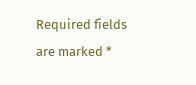Required fields are marked *